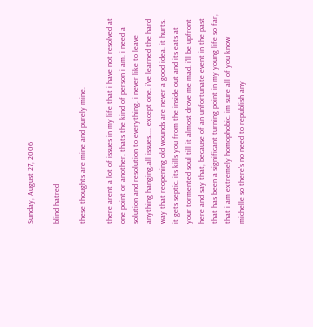Sunday, August 27, 2006

blind hatred

these thoughts are mine and purely mine.

there arent a lot of issues in my life that i have not resolved at one point or another. thats the kind of person i am. i need a solution and resolution to everything. i never like to leave anything hanging.all issues.... except one. i've learned the hard way that reopening old wounds are never a good idea. it hurts. it gets septic. its kills you from the inside out and its eats at your tormented soul till it almost drove me mad. i'll be upfront here and say that, because of an unfortunate event in the past that has been a significant turning point in my young life so far, that i am extremely homophobic. im sure all of you know michelle so there's no need to republish any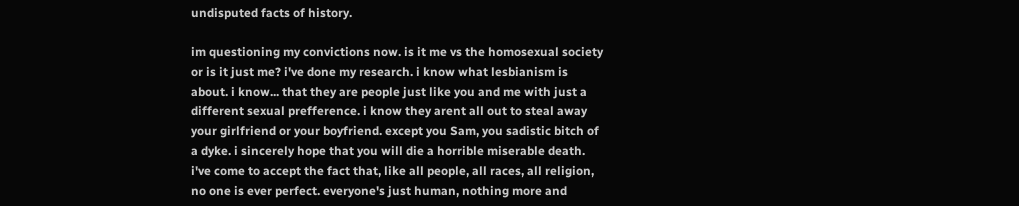undisputed facts of history.

im questioning my convictions now. is it me vs the homosexual society or is it just me? i've done my research. i know what lesbianism is about. i know... that they are people just like you and me with just a different sexual prefference. i know they arent all out to steal away your girlfriend or your boyfriend. except you Sam, you sadistic bitch of a dyke. i sincerely hope that you will die a horrible miserable death. i've come to accept the fact that, like all people, all races, all religion, no one is ever perfect. everyone's just human, nothing more and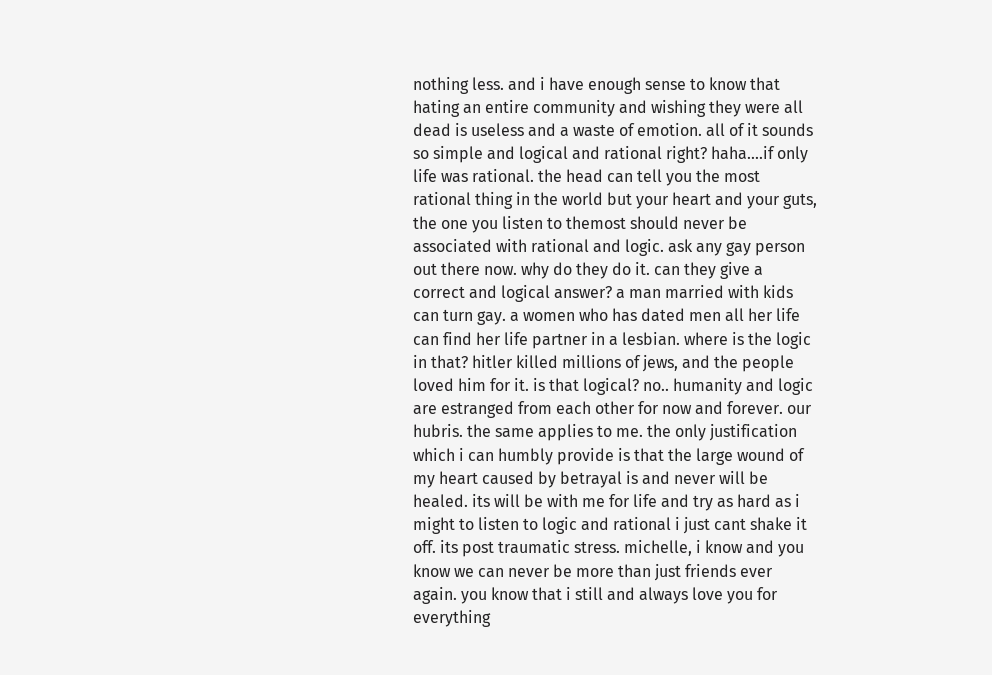nothing less. and i have enough sense to know that hating an entire community and wishing they were all dead is useless and a waste of emotion. all of it sounds so simple and logical and rational right? haha....if only life was rational. the head can tell you the most rational thing in the world but your heart and your guts, the one you listen to themost should never be associated with rational and logic. ask any gay person out there now. why do they do it. can they give a correct and logical answer? a man married with kids can turn gay. a women who has dated men all her life can find her life partner in a lesbian. where is the logic in that? hitler killed millions of jews, and the people loved him for it. is that logical? no.. humanity and logic are estranged from each other for now and forever. our hubris. the same applies to me. the only justification which i can humbly provide is that the large wound of my heart caused by betrayal is and never will be healed. its will be with me for life and try as hard as i might to listen to logic and rational i just cant shake it off. its post traumatic stress. michelle, i know and you know we can never be more than just friends ever again. you know that i still and always love you for everything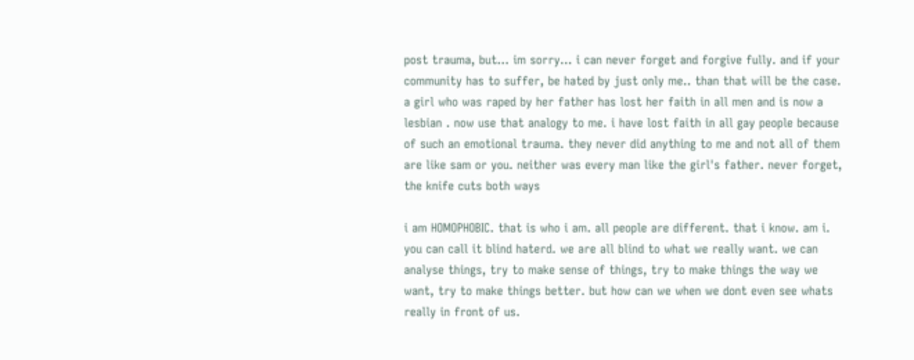post trauma, but... im sorry... i can never forget and forgive fully. and if your community has to suffer, be hated by just only me.. than that will be the case. a girl who was raped by her father has lost her faith in all men and is now a lesbian . now use that analogy to me. i have lost faith in all gay people because of such an emotional trauma. they never did anything to me and not all of them are like sam or you. neither was every man like the girl's father. never forget, the knife cuts both ways

i am HOMOPHOBIC. that is who i am. all people are different. that i know. am i. you can call it blind haterd. we are all blind to what we really want. we can analyse things, try to make sense of things, try to make things the way we want, try to make things better. but how can we when we dont even see whats really in front of us.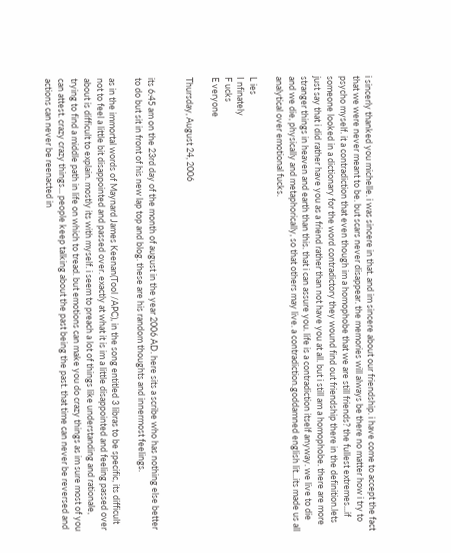i sincerly thanked you michelle. i was sincere in that. and im sincere about our friendship. i have come to accept the fact that we were never meant to be. but scars never disappear. the memories will always be there no matter how i try to psycho myself. it a contradiction that even though im a homophobe that we are still friends? the fullest extremes...if someone looked in a dictionary for the word contradictory they wound find out friendship there in the definition.lets just say that i did rather have you as a friend rather than not have you at all. but i still am a homophobe. there are more stranger things in heaven and earth than this. that i can assure you. life is a contradiction itself anyway. we live to die and we die, physically and metaphorically, so that others may live. a contradiction.goddamned english lit...its made us all analytical over emotional fucks.

L ies
I nfinately
F ucks
E veryone

Thursday, August 24, 2006


its 6:45 am on the 23rd day of the month of august in the year 2006 AD. here sits a scribe who has nothing else better to do but sit in front of his new lap top and blog. these are his random thoughts and innermost feelings.

as in the immortal words of Maynard James Keenan(Tool /APC), in the song entitled 3 libras to be specific, its difficult not to feel a little bit disappointed and passed over. exactly at what it is im a little disappointed and feeling passed over about is difficult to explain. mostly its with myself. i seem to preach a lot of things like understanding and rationale, trying to find a middle path in life on which to tread. but emotions can make you do crazy things as im sure most of you can attest. crazy crazy things... people keep talking about the past being the past. that time can never be reversed and actions can never be reenacted in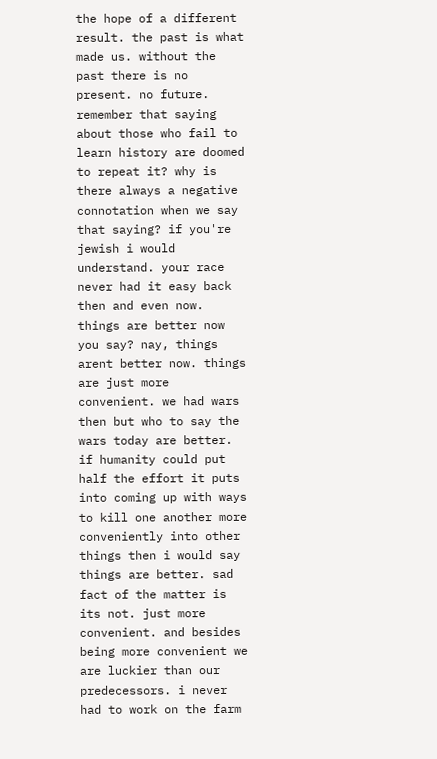the hope of a different result. the past is what made us. without the past there is no present. no future. remember that saying about those who fail to learn history are doomed to repeat it? why is there always a negative connotation when we say that saying? if you're jewish i would understand. your race never had it easy back then and even now. things are better now you say? nay, things arent better now. things are just more convenient. we had wars then but who to say the wars today are better. if humanity could put half the effort it puts into coming up with ways to kill one another more conveniently into other things then i would say things are better. sad fact of the matter is its not. just more convenient. and besides being more convenient we are luckier than our predecessors. i never had to work on the farm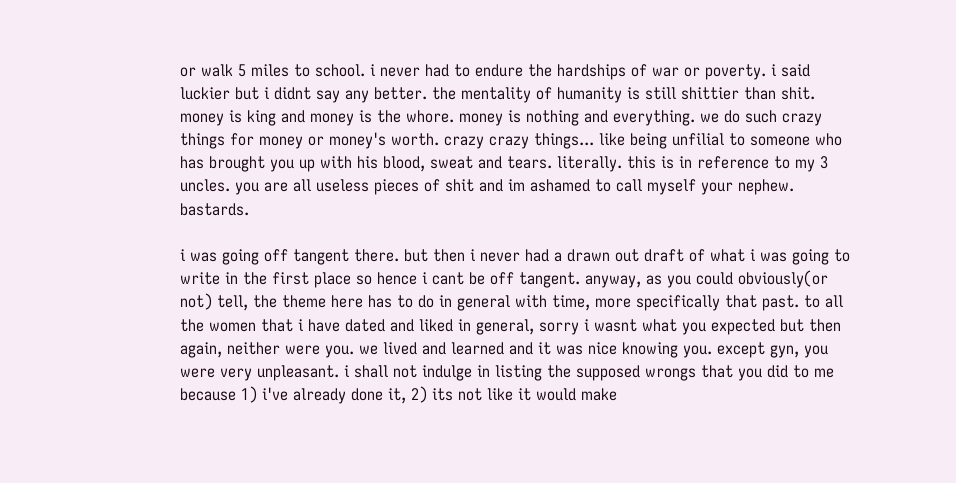or walk 5 miles to school. i never had to endure the hardships of war or poverty. i said luckier but i didnt say any better. the mentality of humanity is still shittier than shit. money is king and money is the whore. money is nothing and everything. we do such crazy things for money or money's worth. crazy crazy things... like being unfilial to someone who has brought you up with his blood, sweat and tears. literally. this is in reference to my 3 uncles. you are all useless pieces of shit and im ashamed to call myself your nephew. bastards.

i was going off tangent there. but then i never had a drawn out draft of what i was going to write in the first place so hence i cant be off tangent. anyway, as you could obviously(or not) tell, the theme here has to do in general with time, more specifically that past. to all the women that i have dated and liked in general, sorry i wasnt what you expected but then again, neither were you. we lived and learned and it was nice knowing you. except gyn, you were very unpleasant. i shall not indulge in listing the supposed wrongs that you did to me because 1) i've already done it, 2) its not like it would make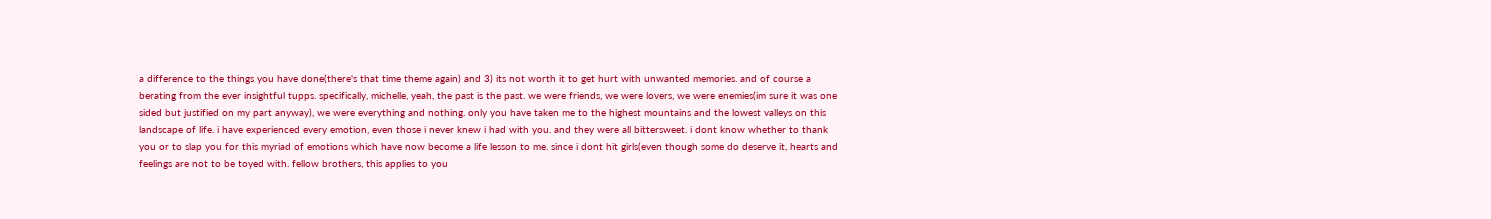a difference to the things you have done(there's that time theme again) and 3) its not worth it to get hurt with unwanted memories. and of course a berating from the ever insightful tupps. specifically, michelle, yeah, the past is the past. we were friends, we were lovers, we were enemies(im sure it was one sided but justified on my part anyway), we were everything and nothing. only you have taken me to the highest mountains and the lowest valleys on this landscape of life. i have experienced every emotion, even those i never knew i had with you. and they were all bittersweet. i dont know whether to thank you or to slap you for this myriad of emotions which have now become a life lesson to me. since i dont hit girls(even though some do deserve it, hearts and feelings are not to be toyed with. fellow brothers, this applies to you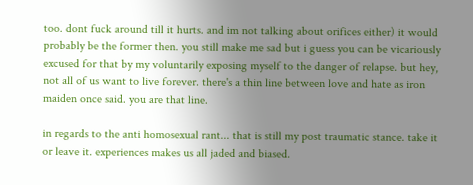too. dont fuck around till it hurts. and im not talking about orifices either) it would probably be the former then. you still make me sad but i guess you can be vicariously excused for that by my voluntarily exposing myself to the danger of relapse. but hey, not all of us want to live forever. there's a thin line between love and hate as iron maiden once said. you are that line.

in regards to the anti homosexual rant... that is still my post traumatic stance. take it or leave it. experiences makes us all jaded and biased.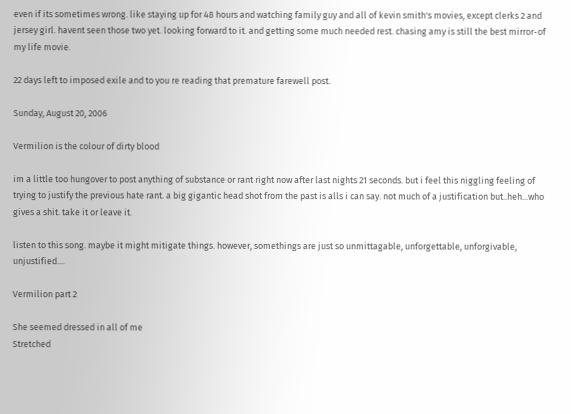even if its sometimes wrong. like staying up for 48 hours and watching family guy and all of kevin smith's movies, except clerks 2 and jersey girl. havent seen those two yet. looking forward to it. and getting some much needed rest. chasing amy is still the best mirror-of my life movie.

22 days left to imposed exile and to you re reading that premature farewell post.

Sunday, August 20, 2006

Vermilion is the colour of dirty blood

im a little too hungover to post anything of substance or rant right now after last nights 21 seconds. but i feel this niggling feeling of trying to justify the previous hate rant. a big gigantic head shot from the past is alls i can say. not much of a justification but..heh...who gives a shit. take it or leave it.

listen to this song. maybe it might mitigate things. however, somethings are just so unmittagable, unforgettable, unforgivable, unjustified....

Vermilion part 2

She seemed dressed in all of me
Stretched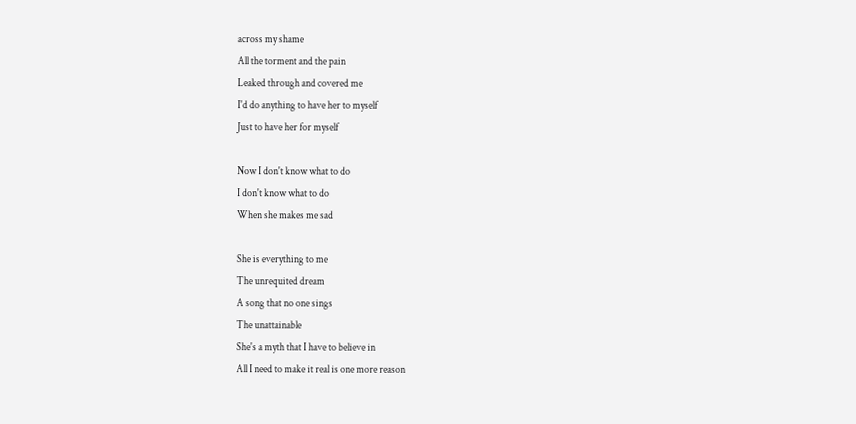across my shame
All the torment and the pain
Leaked through and covered me
I'd do anything to have her to myself
Just to have her for myself

Now I don't know what to do
I don't know what to do
When she makes me sad

She is everything to me
The unrequited dream
A song that no one sings
The unattainable
She's a myth that I have to believe in
All I need to make it real is one more reason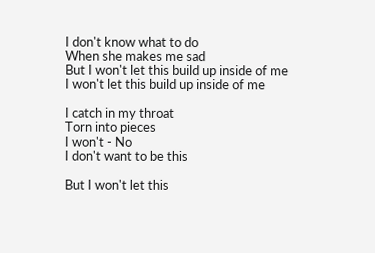I don't know what to do
When she makes me sad
But I won't let this build up inside of me
I won't let this build up inside of me

I catch in my throat
Torn into pieces
I won't - No
I don't want to be this

But I won't let this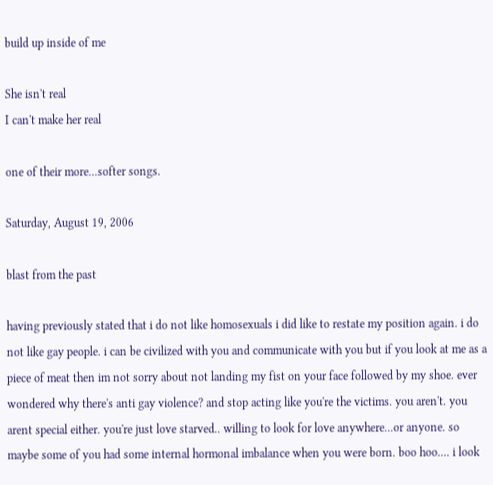build up inside of me

She isn't real
I can't make her real

one of their more...softer songs.

Saturday, August 19, 2006

blast from the past

having previously stated that i do not like homosexuals i did like to restate my position again. i do not like gay people. i can be civilized with you and communicate with you but if you look at me as a piece of meat then im not sorry about not landing my fist on your face followed by my shoe. ever wondered why there's anti gay violence? and stop acting like you're the victims. you aren't. you arent special either. you're just love starved.. willing to look for love anywhere...or anyone. so maybe some of you had some internal hormonal imbalance when you were born. boo hoo.... i look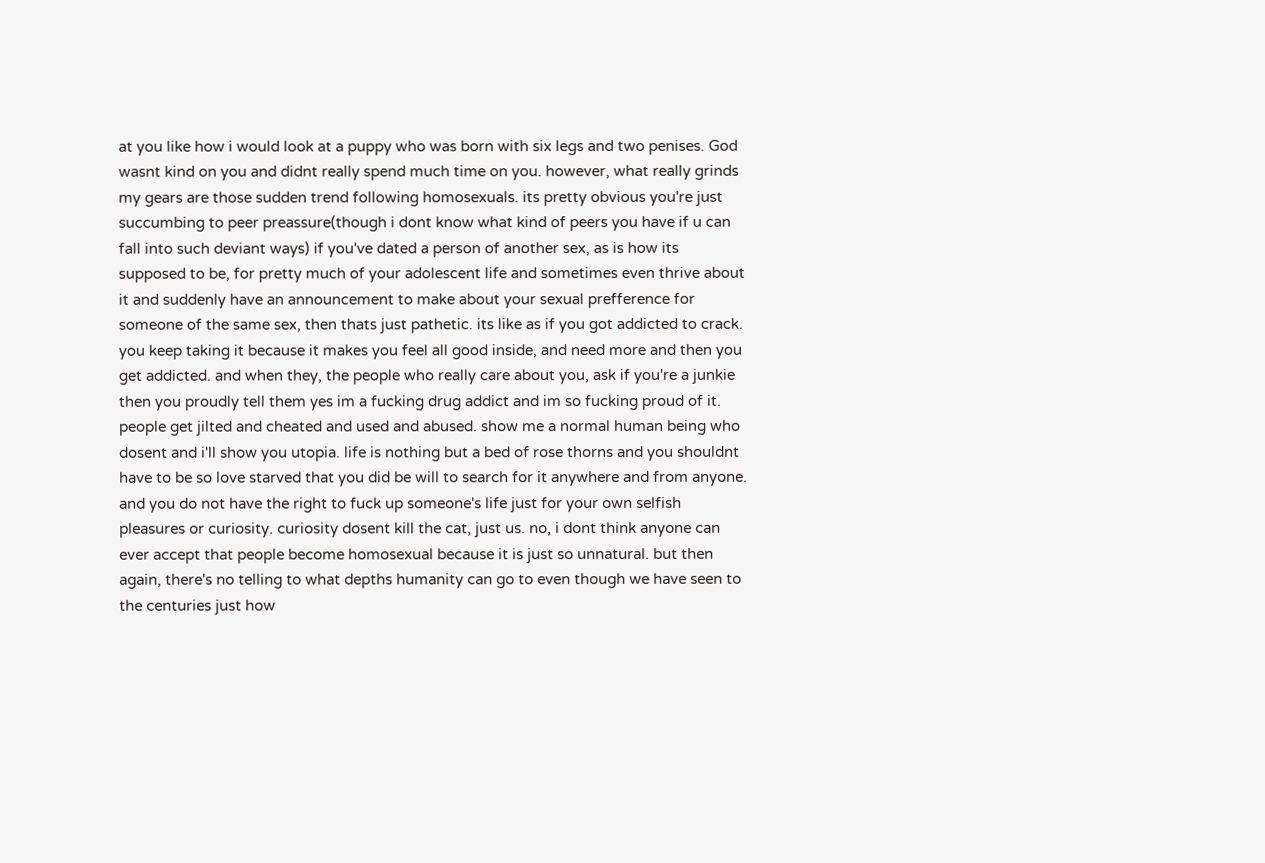at you like how i would look at a puppy who was born with six legs and two penises. God wasnt kind on you and didnt really spend much time on you. however, what really grinds my gears are those sudden trend following homosexuals. its pretty obvious you're just succumbing to peer preassure(though i dont know what kind of peers you have if u can fall into such deviant ways) if you've dated a person of another sex, as is how its supposed to be, for pretty much of your adolescent life and sometimes even thrive about it and suddenly have an announcement to make about your sexual prefference for someone of the same sex, then thats just pathetic. its like as if you got addicted to crack. you keep taking it because it makes you feel all good inside, and need more and then you get addicted. and when they, the people who really care about you, ask if you're a junkie then you proudly tell them yes im a fucking drug addict and im so fucking proud of it. people get jilted and cheated and used and abused. show me a normal human being who dosent and i'll show you utopia. life is nothing but a bed of rose thorns and you shouldnt have to be so love starved that you did be will to search for it anywhere and from anyone. and you do not have the right to fuck up someone's life just for your own selfish pleasures or curiosity. curiosity dosent kill the cat, just us. no, i dont think anyone can ever accept that people become homosexual because it is just so unnatural. but then again, there's no telling to what depths humanity can go to even though we have seen to the centuries just how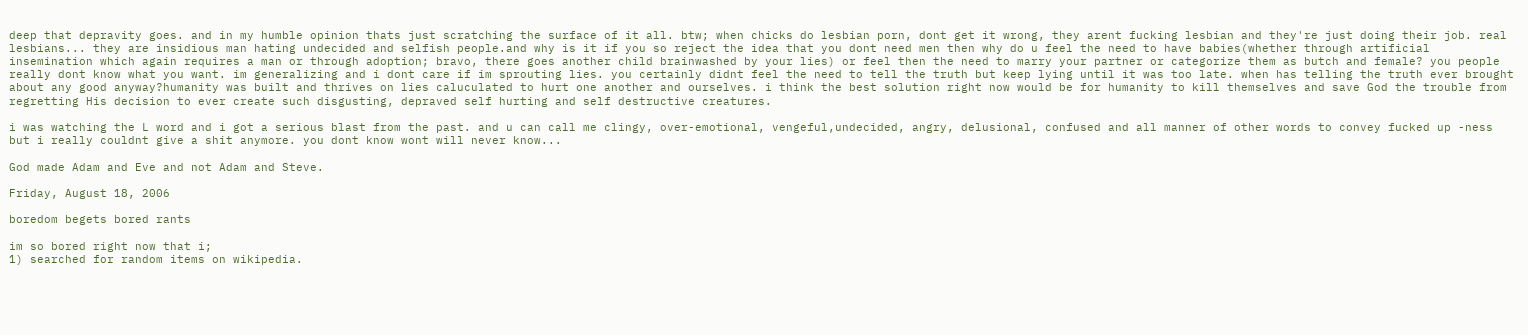deep that depravity goes. and in my humble opinion thats just scratching the surface of it all. btw; when chicks do lesbian porn, dont get it wrong, they arent fucking lesbian and they're just doing their job. real lesbians... they are insidious man hating undecided and selfish people.and why is it if you so reject the idea that you dont need men then why do u feel the need to have babies(whether through artificial insemination which again requires a man or through adoption; bravo, there goes another child brainwashed by your lies) or feel then the need to marry your partner or categorize them as butch and female? you people really dont know what you want. im generalizing and i dont care if im sprouting lies. you certainly didnt feel the need to tell the truth but keep lying until it was too late. when has telling the truth ever brought about any good anyway?humanity was built and thrives on lies caluculated to hurt one another and ourselves. i think the best solution right now would be for humanity to kill themselves and save God the trouble from regretting His decision to ever create such disgusting, depraved self hurting and self destructive creatures.

i was watching the L word and i got a serious blast from the past. and u can call me clingy, over-emotional, vengeful,undecided, angry, delusional, confused and all manner of other words to convey fucked up -ness but i really couldnt give a shit anymore. you dont know wont will never know...

God made Adam and Eve and not Adam and Steve.

Friday, August 18, 2006

boredom begets bored rants

im so bored right now that i;
1) searched for random items on wikipedia.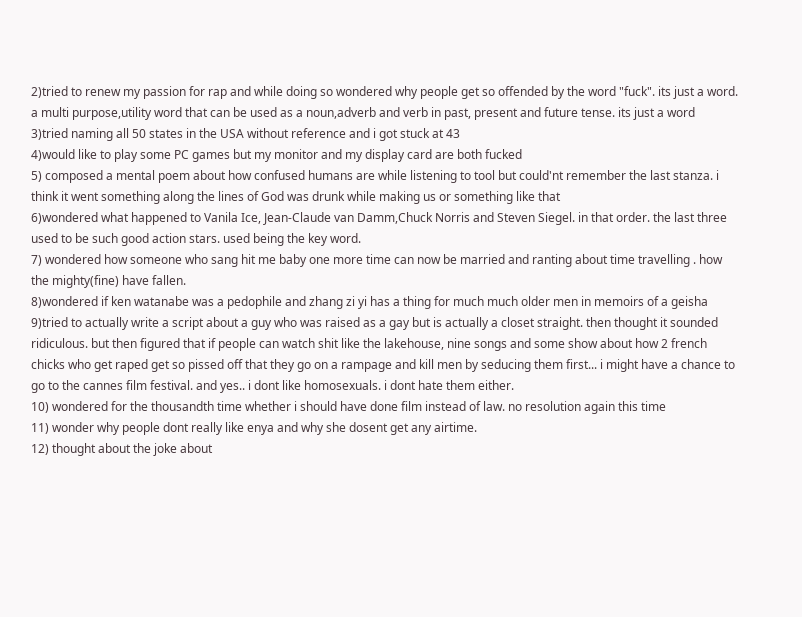2)tried to renew my passion for rap and while doing so wondered why people get so offended by the word "fuck". its just a word. a multi purpose,utility word that can be used as a noun,adverb and verb in past, present and future tense. its just a word
3)tried naming all 50 states in the USA without reference and i got stuck at 43
4)would like to play some PC games but my monitor and my display card are both fucked
5) composed a mental poem about how confused humans are while listening to tool but could'nt remember the last stanza. i think it went something along the lines of God was drunk while making us or something like that
6)wondered what happened to Vanila Ice, Jean-Claude van Damm,Chuck Norris and Steven Siegel. in that order. the last three used to be such good action stars. used being the key word.
7) wondered how someone who sang hit me baby one more time can now be married and ranting about time travelling . how the mighty(fine) have fallen.
8)wondered if ken watanabe was a pedophile and zhang zi yi has a thing for much much older men in memoirs of a geisha
9)tried to actually write a script about a guy who was raised as a gay but is actually a closet straight. then thought it sounded ridiculous. but then figured that if people can watch shit like the lakehouse, nine songs and some show about how 2 french chicks who get raped get so pissed off that they go on a rampage and kill men by seducing them first... i might have a chance to go to the cannes film festival. and yes.. i dont like homosexuals. i dont hate them either.
10) wondered for the thousandth time whether i should have done film instead of law. no resolution again this time
11) wonder why people dont really like enya and why she dosent get any airtime.
12) thought about the joke about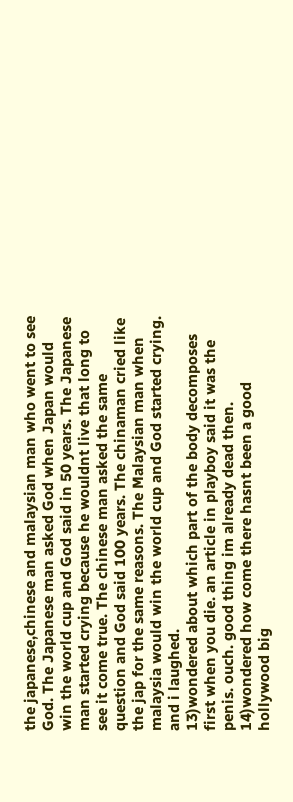the japanese,chinese and malaysian man who went to see God. The Japanese man asked God when Japan would win the world cup and God said in 50 years. The Japanese man started crying because he wouldnt live that long to see it come true. The chinese man asked the same question and God said 100 years. The chinaman cried like the jap for the same reasons. The Malaysian man when malaysia would win the world cup and God started crying. and i laughed.
13)wondered about which part of the body decomposes first when you die. an article in playboy said it was the penis. ouch. good thing im already dead then.
14)wondered how come there hasnt been a good hollywood big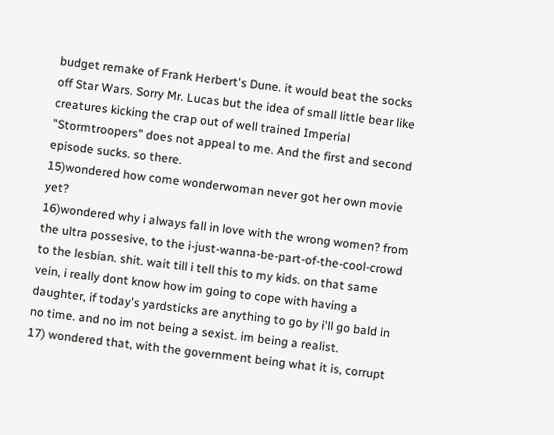budget remake of Frank Herbert's Dune. it would beat the socks off Star Wars. Sorry Mr. Lucas but the idea of small little bear like creatures kicking the crap out of well trained Imperial "Stormtroopers" does not appeal to me. And the first and second episode sucks. so there.
15)wondered how come wonderwoman never got her own movie yet?
16)wondered why i always fall in love with the wrong women? from the ultra possesive, to the i-just-wanna-be-part-of-the-cool-crowd to the lesbian. shit. wait till i tell this to my kids. on that same vein, i really dont know how im going to cope with having a daughter, if today's yardsticks are anything to go by i'll go bald in no time. and no im not being a sexist. im being a realist.
17) wondered that, with the government being what it is, corrupt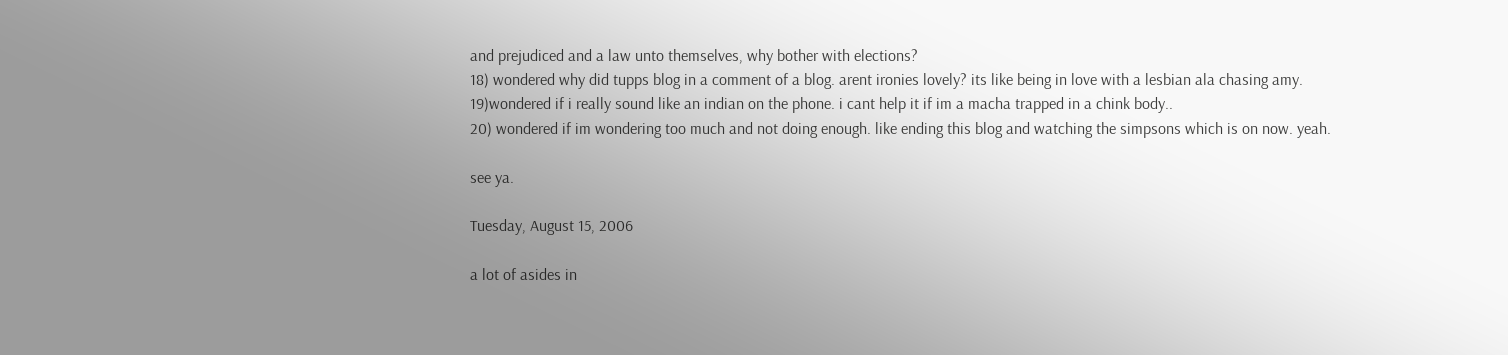and prejudiced and a law unto themselves, why bother with elections?
18) wondered why did tupps blog in a comment of a blog. arent ironies lovely? its like being in love with a lesbian ala chasing amy.
19)wondered if i really sound like an indian on the phone. i cant help it if im a macha trapped in a chink body..
20) wondered if im wondering too much and not doing enough. like ending this blog and watching the simpsons which is on now. yeah.

see ya.

Tuesday, August 15, 2006

a lot of asides in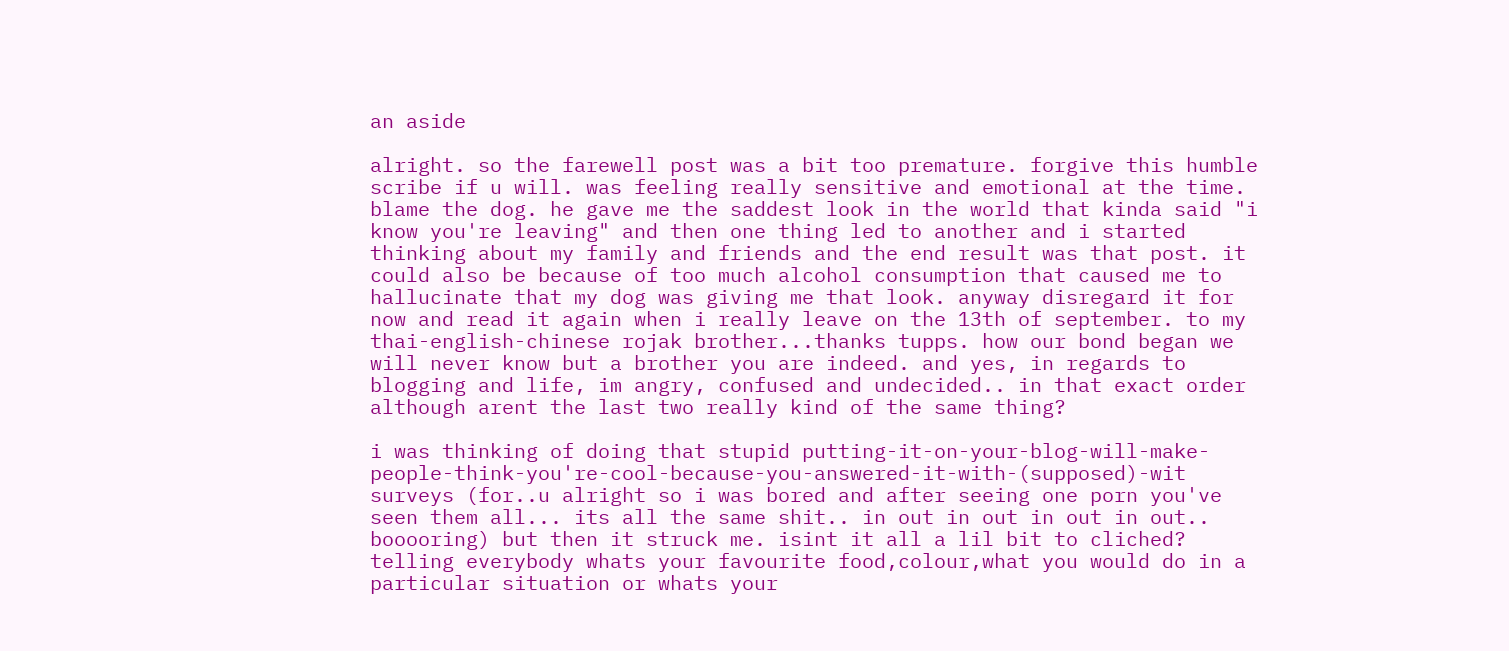an aside

alright. so the farewell post was a bit too premature. forgive this humble scribe if u will. was feeling really sensitive and emotional at the time. blame the dog. he gave me the saddest look in the world that kinda said "i know you're leaving" and then one thing led to another and i started thinking about my family and friends and the end result was that post. it could also be because of too much alcohol consumption that caused me to hallucinate that my dog was giving me that look. anyway disregard it for now and read it again when i really leave on the 13th of september. to my thai-english-chinese rojak brother...thanks tupps. how our bond began we will never know but a brother you are indeed. and yes, in regards to blogging and life, im angry, confused and undecided.. in that exact order although arent the last two really kind of the same thing?

i was thinking of doing that stupid putting-it-on-your-blog-will-make-people-think-you're-cool-because-you-answered-it-with-(supposed)-wit surveys (for..u alright so i was bored and after seeing one porn you've seen them all... its all the same shit.. in out in out in out in out.. booooring) but then it struck me. isint it all a lil bit to cliched? telling everybody whats your favourite food,colour,what you would do in a particular situation or whats your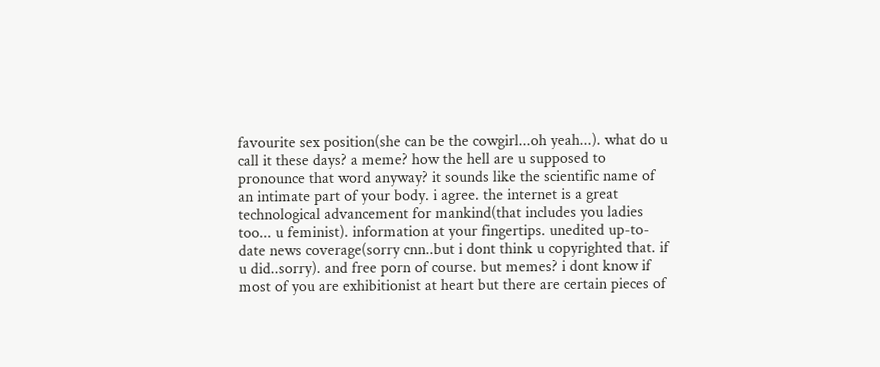favourite sex position(she can be the cowgirl...oh yeah...). what do u call it these days? a meme? how the hell are u supposed to pronounce that word anyway? it sounds like the scientific name of an intimate part of your body. i agree. the internet is a great technological advancement for mankind(that includes you ladies too... u feminist). information at your fingertips. unedited up-to-date news coverage(sorry cnn..but i dont think u copyrighted that. if u did..sorry). and free porn of course. but memes? i dont know if most of you are exhibitionist at heart but there are certain pieces of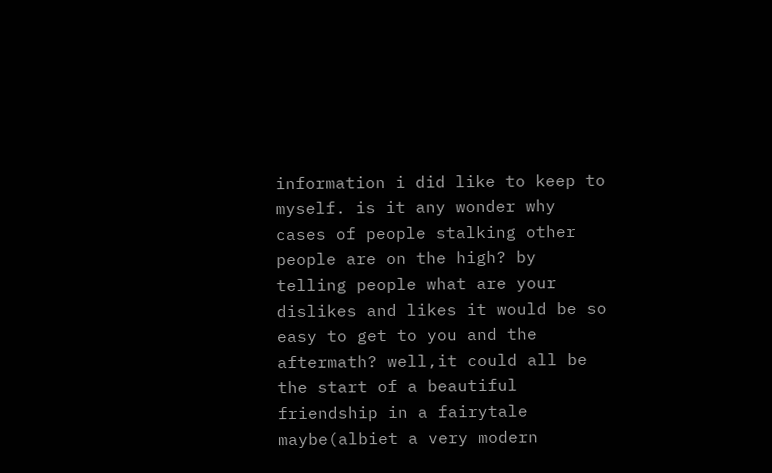information i did like to keep to myself. is it any wonder why cases of people stalking other people are on the high? by telling people what are your dislikes and likes it would be so easy to get to you and the aftermath? well,it could all be the start of a beautiful friendship in a fairytale maybe(albiet a very modern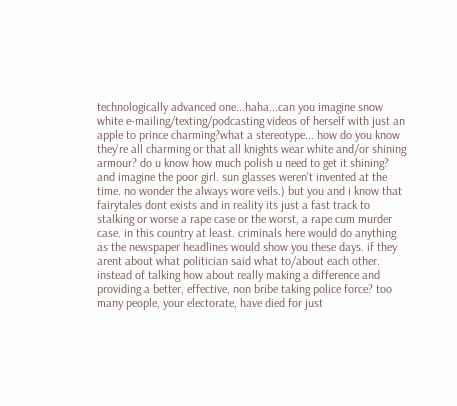technologically advanced one...haha...can you imagine snow white e-mailing/texting/podcasting videos of herself with just an apple to prince charming?what a stereotype... how do you know they're all charming or that all knights wear white and/or shining armour? do u know how much polish u need to get it shining? and imagine the poor girl. sun glasses weren't invented at the time. no wonder the always wore veils.) but you and i know that fairytales dont exists and in reality its just a fast track to stalking or worse a rape case or the worst, a rape cum murder case. in this country at least. criminals here would do anything as the newspaper headlines would show you these days. if they arent about what politician said what to/about each other. instead of talking how about really making a difference and providing a better, effective, non bribe taking police force? too many people, your electorate, have died for just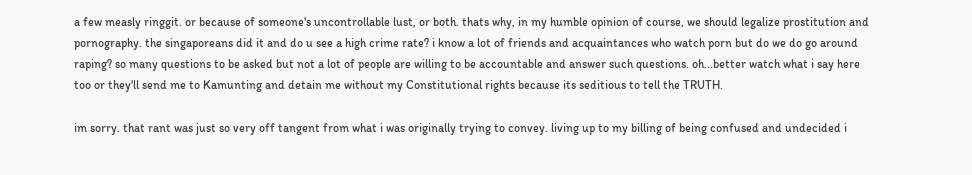a few measly ringgit. or because of someone's uncontrollable lust, or both. thats why, in my humble opinion of course, we should legalize prostitution and pornography. the singaporeans did it and do u see a high crime rate? i know a lot of friends and acquaintances who watch porn but do we do go around raping? so many questions to be asked but not a lot of people are willing to be accountable and answer such questions. oh...better watch what i say here too or they'll send me to Kamunting and detain me without my Constitutional rights because its seditious to tell the TRUTH.

im sorry. that rant was just so very off tangent from what i was originally trying to convey. living up to my billing of being confused and undecided i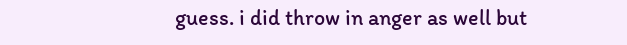guess. i did throw in anger as well but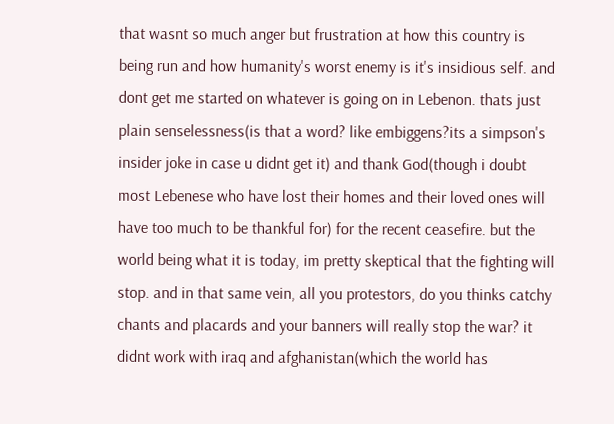that wasnt so much anger but frustration at how this country is being run and how humanity's worst enemy is it's insidious self. and dont get me started on whatever is going on in Lebenon. thats just plain senselessness(is that a word? like embiggens?its a simpson's insider joke in case u didnt get it) and thank God(though i doubt most Lebenese who have lost their homes and their loved ones will have too much to be thankful for) for the recent ceasefire. but the world being what it is today, im pretty skeptical that the fighting will stop. and in that same vein, all you protestors, do you thinks catchy chants and placards and your banners will really stop the war? it didnt work with iraq and afghanistan(which the world has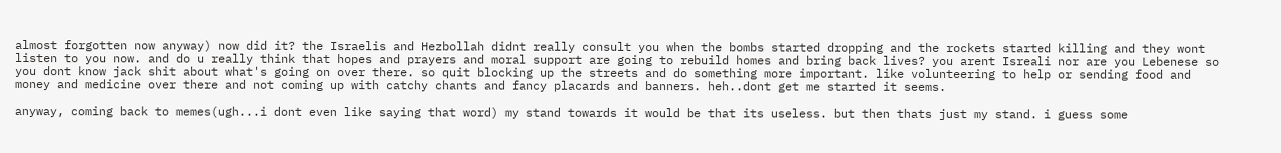almost forgotten now anyway) now did it? the Israelis and Hezbollah didnt really consult you when the bombs started dropping and the rockets started killing and they wont listen to you now. and do u really think that hopes and prayers and moral support are going to rebuild homes and bring back lives? you arent Isreali nor are you Lebenese so you dont know jack shit about what's going on over there. so quit blocking up the streets and do something more important. like volunteering to help or sending food and money and medicine over there and not coming up with catchy chants and fancy placards and banners. heh..dont get me started it seems.

anyway, coming back to memes(ugh...i dont even like saying that word) my stand towards it would be that its useless. but then thats just my stand. i guess some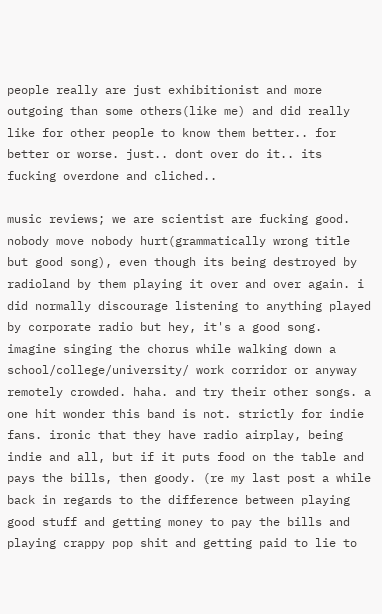people really are just exhibitionist and more outgoing than some others(like me) and did really like for other people to know them better.. for better or worse. just.. dont over do it.. its fucking overdone and cliched..

music reviews; we are scientist are fucking good. nobody move nobody hurt(grammatically wrong title but good song), even though its being destroyed by radioland by them playing it over and over again. i did normally discourage listening to anything played by corporate radio but hey, it's a good song. imagine singing the chorus while walking down a school/college/university/ work corridor or anyway remotely crowded. haha. and try their other songs. a one hit wonder this band is not. strictly for indie fans. ironic that they have radio airplay, being indie and all, but if it puts food on the table and pays the bills, then goody. (re my last post a while back in regards to the difference between playing good stuff and getting money to pay the bills and playing crappy pop shit and getting paid to lie to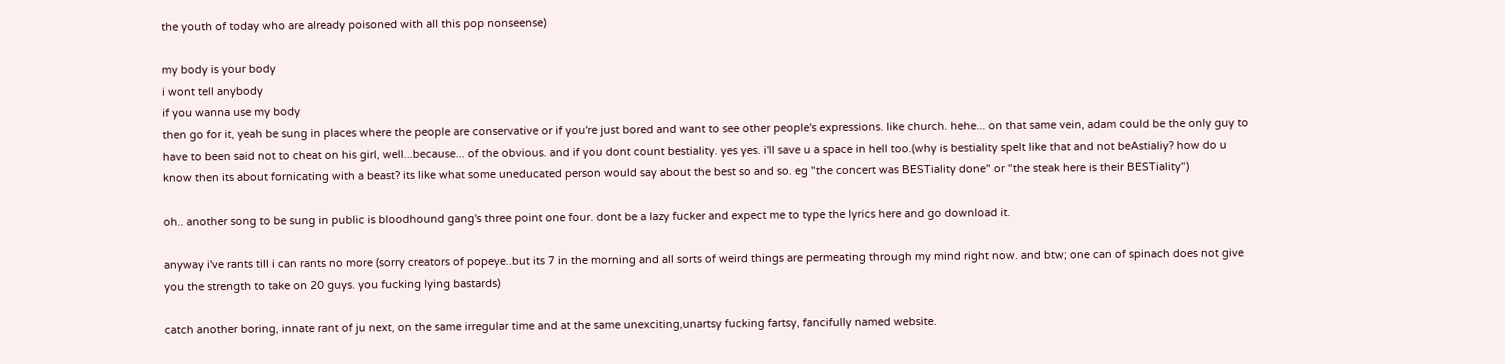the youth of today who are already poisoned with all this pop nonseense)

my body is your body
i wont tell anybody
if you wanna use my body
then go for it, yeah be sung in places where the people are conservative or if you're just bored and want to see other people's expressions. like church. hehe... on that same vein, adam could be the only guy to have to been said not to cheat on his girl, well...because... of the obvious. and if you dont count bestiality. yes yes. i'll save u a space in hell too.(why is bestiality spelt like that and not beAstialiy? how do u know then its about fornicating with a beast? its like what some uneducated person would say about the best so and so. eg "the concert was BESTiality done" or "the steak here is their BESTiality")

oh.. another song to be sung in public is bloodhound gang's three point one four. dont be a lazy fucker and expect me to type the lyrics here and go download it.

anyway i've rants till i can rants no more (sorry creators of popeye..but its 7 in the morning and all sorts of weird things are permeating through my mind right now. and btw; one can of spinach does not give you the strength to take on 20 guys. you fucking lying bastards)

catch another boring, innate rant of ju next, on the same irregular time and at the same unexciting,unartsy fucking fartsy, fancifully named website.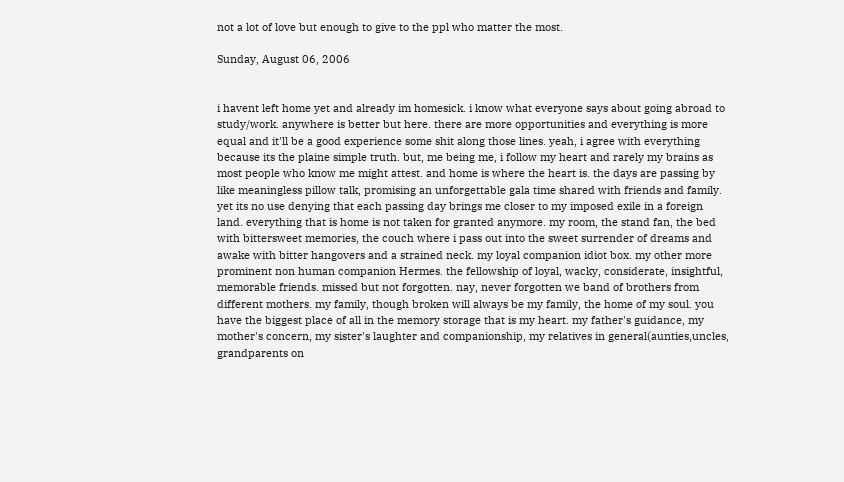not a lot of love but enough to give to the ppl who matter the most.

Sunday, August 06, 2006


i havent left home yet and already im homesick. i know what everyone says about going abroad to study/work. anywhere is better but here. there are more opportunities and everything is more equal and it'll be a good experience some shit along those lines. yeah, i agree with everything because its the plaine simple truth. but, me being me, i follow my heart and rarely my brains as most people who know me might attest. and home is where the heart is. the days are passing by like meaningless pillow talk, promising an unforgettable gala time shared with friends and family. yet its no use denying that each passing day brings me closer to my imposed exile in a foreign land. everything that is home is not taken for granted anymore. my room, the stand fan, the bed with bittersweet memories, the couch where i pass out into the sweet surrender of dreams and awake with bitter hangovers and a strained neck. my loyal companion idiot box. my other more prominent non human companion Hermes. the fellowship of loyal, wacky, considerate, insightful, memorable friends. missed but not forgotten. nay, never forgotten we band of brothers from different mothers. my family, though broken will always be my family, the home of my soul. you have the biggest place of all in the memory storage that is my heart. my father's guidance, my mother's concern, my sister's laughter and companionship, my relatives in general(aunties,uncles, grandparents on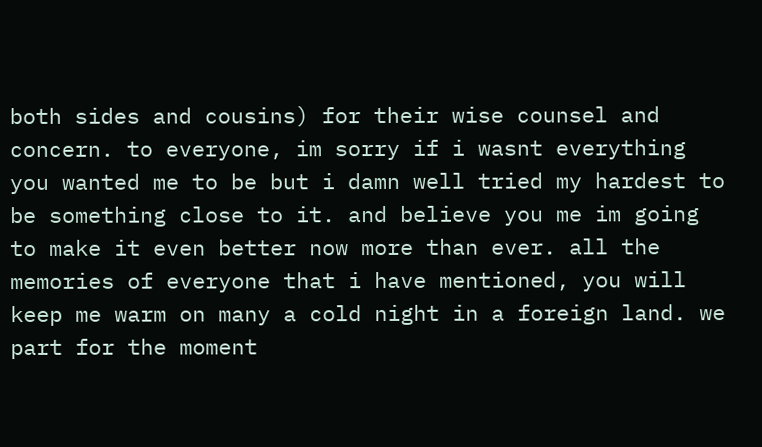both sides and cousins) for their wise counsel and concern. to everyone, im sorry if i wasnt everything you wanted me to be but i damn well tried my hardest to be something close to it. and believe you me im going to make it even better now more than ever. all the memories of everyone that i have mentioned, you will keep me warm on many a cold night in a foreign land. we part for the moment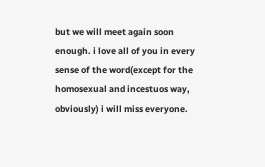but we will meet again soon enough. i love all of you in every sense of the word(except for the homosexual and incestuos way, obviously) i will miss everyone.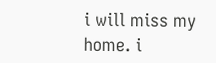i will miss my home. i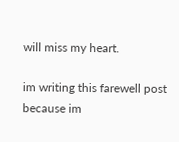will miss my heart.

im writing this farewell post because im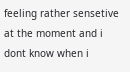feeling rather sensetive at the moment and i dont know when i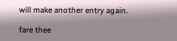will make another entry again.

fare thee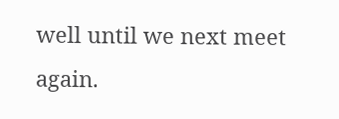well until we next meet again.